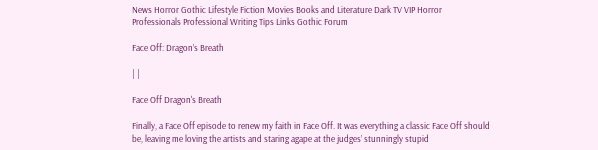News Horror Gothic Lifestyle Fiction Movies Books and Literature Dark TV VIP Horror Professionals Professional Writing Tips Links Gothic Forum

Face Off: Dragon’s Breath

| |

Face Off Dragon's Breath

Finally, a Face Off episode to renew my faith in Face Off. It was everything a classic Face Off should be, leaving me loving the artists and staring agape at the judges’ stunningly stupid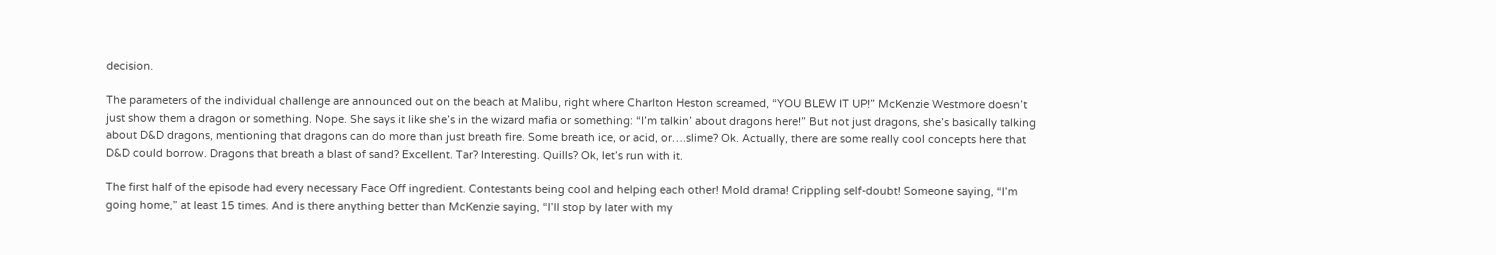decision.

The parameters of the individual challenge are announced out on the beach at Malibu, right where Charlton Heston screamed, “YOU BLEW IT UP!” McKenzie Westmore doesn’t just show them a dragon or something. Nope. She says it like she’s in the wizard mafia or something: “I’m talkin’ about dragons here!” But not just dragons, she’s basically talking about D&D dragons, mentioning that dragons can do more than just breath fire. Some breath ice, or acid, or….slime? Ok. Actually, there are some really cool concepts here that D&D could borrow. Dragons that breath a blast of sand? Excellent. Tar? Interesting. Quills? Ok, let’s run with it.

The first half of the episode had every necessary Face Off ingredient. Contestants being cool and helping each other! Mold drama! Crippling self-doubt! Someone saying, “I’m going home,” at least 15 times. And is there anything better than McKenzie saying, “I’ll stop by later with my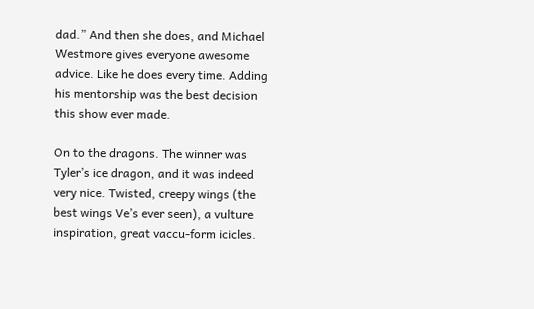dad.” And then she does, and Michael Westmore gives everyone awesome advice. Like he does every time. Adding his mentorship was the best decision this show ever made.

On to the dragons. The winner was Tyler’s ice dragon, and it was indeed very nice. Twisted, creepy wings (the best wings Ve’s ever seen), a vulture inspiration, great vaccu-form icicles.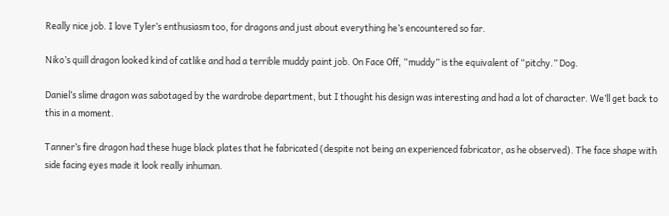Really nice job. I love Tyler’s enthusiasm too, for dragons and just about everything he’s encountered so far.

Niko’s quill dragon looked kind of catlike and had a terrible muddy paint job. On Face Off, “muddy” is the equivalent of “pitchy.” Dog.

Daniel’s slime dragon was sabotaged by the wardrobe department, but I thought his design was interesting and had a lot of character. We’ll get back to this in a moment.

Tanner’s fire dragon had these huge black plates that he fabricated (despite not being an experienced fabricator, as he observed). The face shape with side facing eyes made it look really inhuman.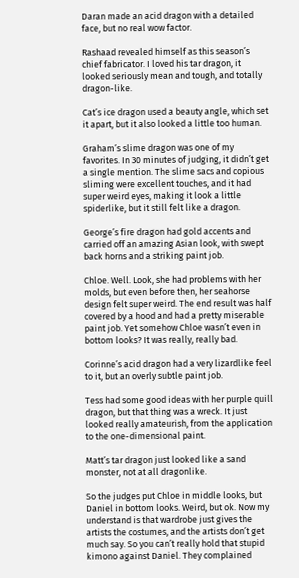Daran made an acid dragon with a detailed face, but no real wow factor.

Rashaad revealed himself as this season’s chief fabricator. I loved his tar dragon, it looked seriously mean and tough, and totally dragon-like.

Cat’s ice dragon used a beauty angle, which set it apart, but it also looked a little too human.

Graham’s slime dragon was one of my favorites. In 30 minutes of judging, it didn’t get a single mention. The slime sacs and copious sliming were excellent touches, and it had super weird eyes, making it look a little spiderlike, but it still felt like a dragon.

George’s fire dragon had gold accents and carried off an amazing Asian look, with swept back horns and a striking paint job.

Chloe. Well. Look, she had problems with her molds, but even before then, her seahorse design felt super weird. The end result was half covered by a hood and had a pretty miserable paint job. Yet somehow Chloe wasn’t even in bottom looks? It was really, really bad.

Corinne’s acid dragon had a very lizardlike feel to it, but an overly subtle paint job.

Tess had some good ideas with her purple quill dragon, but that thing was a wreck. It just looked really amateurish, from the application to the one-dimensional paint.

Matt’s tar dragon just looked like a sand monster, not at all dragonlike.

So the judges put Chloe in middle looks, but Daniel in bottom looks. Weird, but ok. Now my understand is that wardrobe just gives the artists the costumes, and the artists don’t get much say. So you can’t really hold that stupid kimono against Daniel. They complained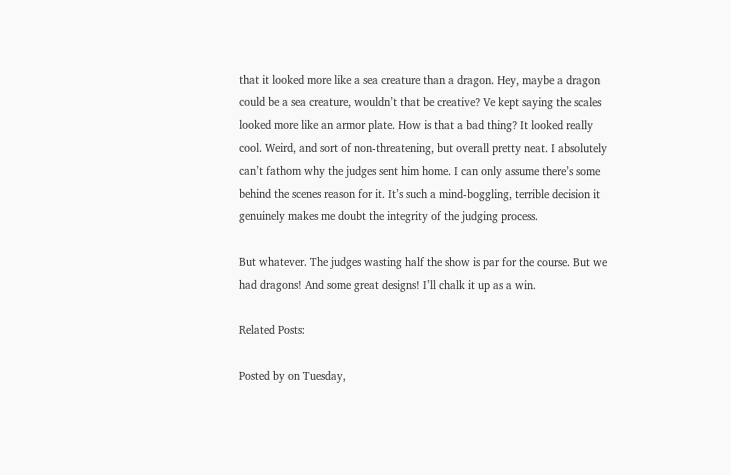that it looked more like a sea creature than a dragon. Hey, maybe a dragon could be a sea creature, wouldn’t that be creative? Ve kept saying the scales looked more like an armor plate. How is that a bad thing? It looked really cool. Weird, and sort of non-threatening, but overall pretty neat. I absolutely can’t fathom why the judges sent him home. I can only assume there’s some behind the scenes reason for it. It’s such a mind-boggling, terrible decision it genuinely makes me doubt the integrity of the judging process.

But whatever. The judges wasting half the show is par for the course. But we had dragons! And some great designs! I’ll chalk it up as a win.

Related Posts:

Posted by on Tuesday,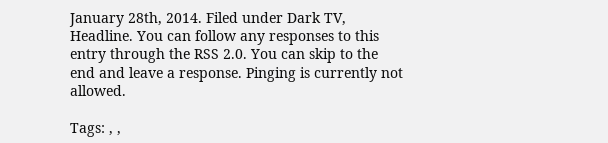January 28th, 2014. Filed under Dark TV, Headline. You can follow any responses to this entry through the RSS 2.0. You can skip to the end and leave a response. Pinging is currently not allowed.

Tags: , ,